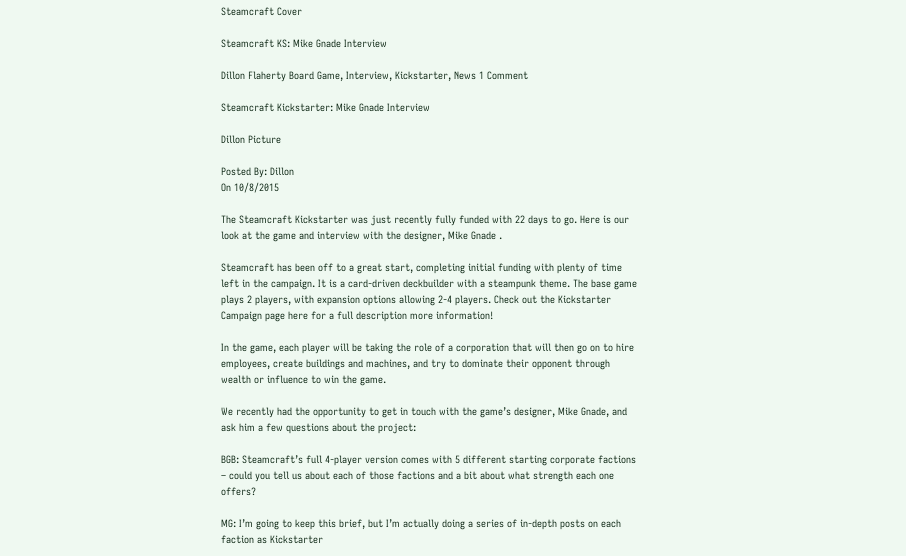Steamcraft Cover

Steamcraft KS: Mike Gnade Interview

Dillon Flaherty Board Game, Interview, Kickstarter, News 1 Comment

Steamcraft Kickstarter: Mike Gnade Interview

Dillon Picture

Posted By: Dillon
On 10/8/2015

The Steamcraft Kickstarter was just recently fully funded with 22 days to go. Here is our look at the game and interview with the designer, Mike Gnade .

Steamcraft has been off to a great start, completing initial funding with plenty of time left in the campaign. It is a card-driven deckbuilder with a steampunk theme. The base game plays 2 players, with expansion options allowing 2-4 players. Check out the Kickstarter Campaign page here for a full description more information!

In the game, each player will be taking the role of a corporation that will then go on to hire employees, create buildings and machines, and try to dominate their opponent through wealth or influence to win the game.

We recently had the opportunity to get in touch with the game’s designer, Mike Gnade, and ask him a few questions about the project:

BGB: Steamcraft’s full 4-player version comes with 5 different starting corporate factions – could you tell us about each of those factions and a bit about what strength each one offers?

MG: I’m going to keep this brief, but I’m actually doing a series of in-depth posts on each faction as Kickstarter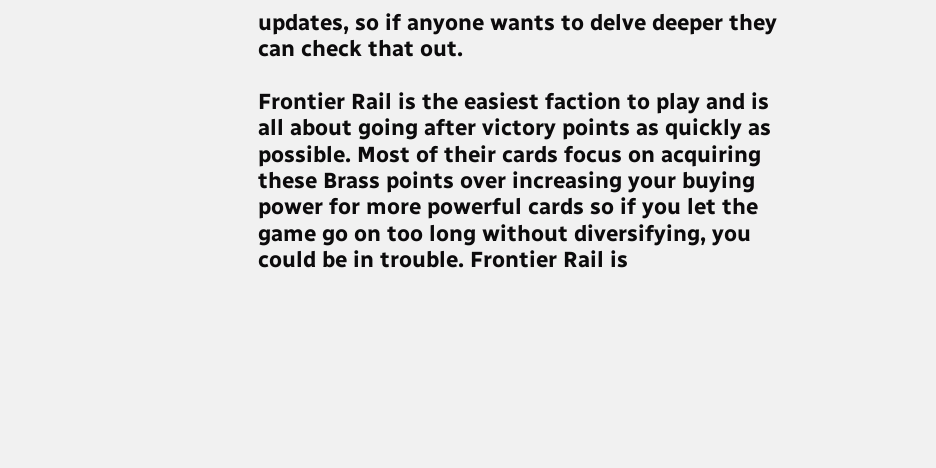updates, so if anyone wants to delve deeper they can check that out.

Frontier Rail is the easiest faction to play and is all about going after victory points as quickly as possible. Most of their cards focus on acquiring these Brass points over increasing your buying power for more powerful cards so if you let the game go on too long without diversifying, you could be in trouble. Frontier Rail is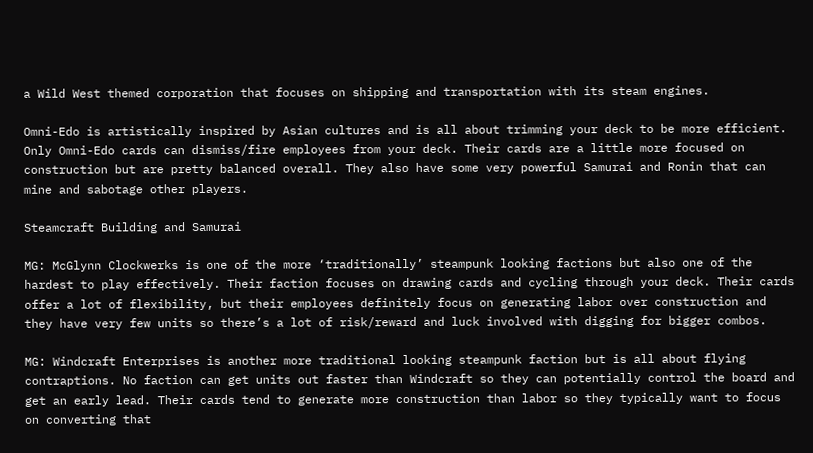a Wild West themed corporation that focuses on shipping and transportation with its steam engines.

Omni-Edo is artistically inspired by Asian cultures and is all about trimming your deck to be more efficient. Only Omni-Edo cards can dismiss/fire employees from your deck. Their cards are a little more focused on construction but are pretty balanced overall. They also have some very powerful Samurai and Ronin that can mine and sabotage other players.

Steamcraft Building and Samurai

MG: McGlynn Clockwerks is one of the more ‘traditionally’ steampunk looking factions but also one of the hardest to play effectively. Their faction focuses on drawing cards and cycling through your deck. Their cards offer a lot of flexibility, but their employees definitely focus on generating labor over construction and they have very few units so there’s a lot of risk/reward and luck involved with digging for bigger combos.

MG: Windcraft Enterprises is another more traditional looking steampunk faction but is all about flying contraptions. No faction can get units out faster than Windcraft so they can potentially control the board and get an early lead. Their cards tend to generate more construction than labor so they typically want to focus on converting that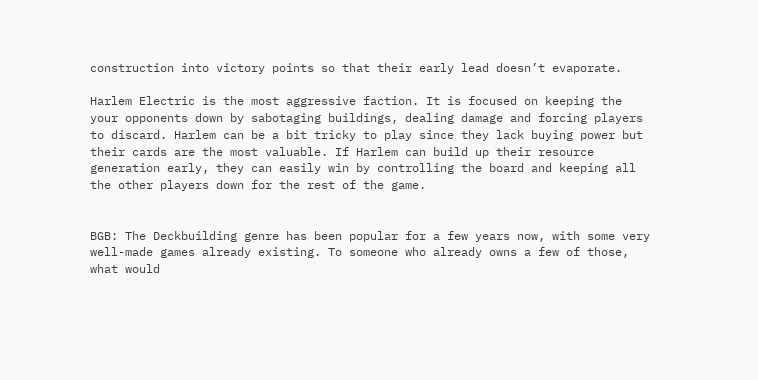construction into victory points so that their early lead doesn’t evaporate.

Harlem Electric is the most aggressive faction. It is focused on keeping the your opponents down by sabotaging buildings, dealing damage and forcing players to discard. Harlem can be a bit tricky to play since they lack buying power but their cards are the most valuable. If Harlem can build up their resource generation early, they can easily win by controlling the board and keeping all the other players down for the rest of the game.


BGB: The Deckbuilding genre has been popular for a few years now, with some very well-made games already existing. To someone who already owns a few of those, what would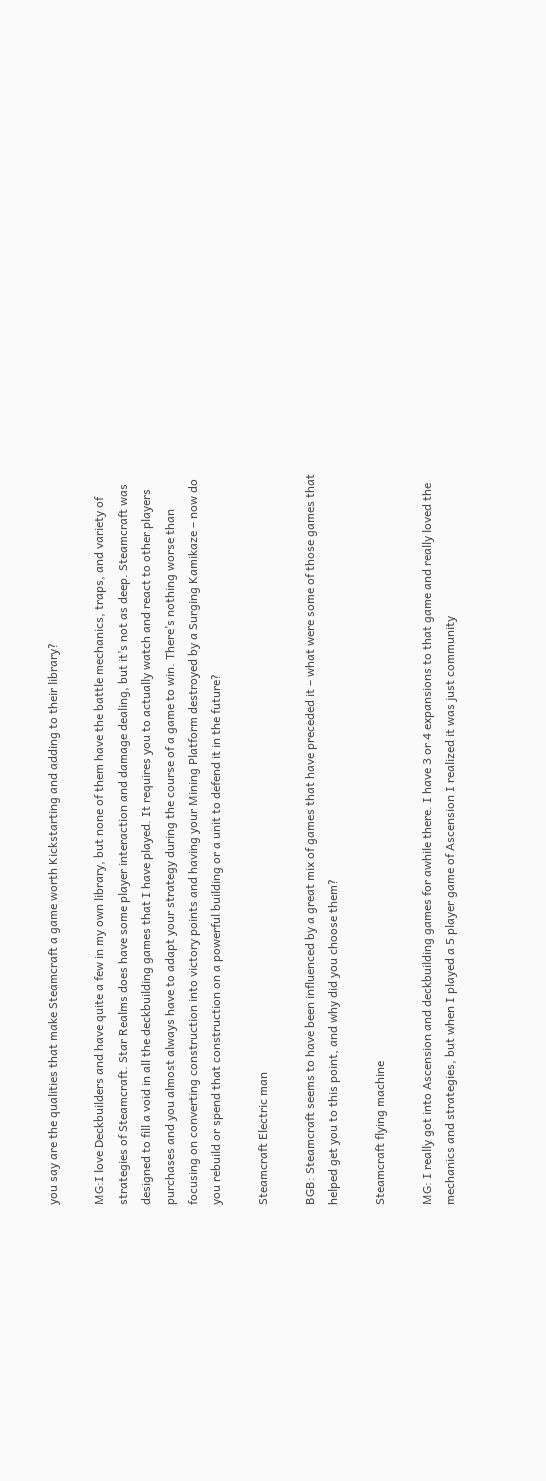you say are the qualities that make Steamcraft a game worth Kickstarting and adding to their library?

MG:I love Deckbuilders and have quite a few in my own library, but none of them have the battle mechanics, traps, and variety of strategies of Steamcraft. Star Realms does have some player interaction and damage dealing, but it’s not as deep. Steamcraft was designed to fill a void in all the deckbuilding games that I have played. It requires you to actually watch and react to other players purchases and you almost always have to adapt your strategy during the course of a game to win. There’s nothing worse than focusing on converting construction into victory points and having your Mining Platform destroyed by a Surging Kamikaze – now do you rebuild or spend that construction on a powerful building or a unit to defend it in the future?

Steamcraft Electric man

BGB: Steamcraft seems to have been influenced by a great mix of games that have preceded it – what were some of those games that helped get you to this point, and why did you choose them?

Steamcraft flying machine

MG: I really got into Ascension and deckbuilding games for awhile there. I have 3 or 4 expansions to that game and really loved the mechanics and strategies, but when I played a 5 player game of Ascension I realized it was just community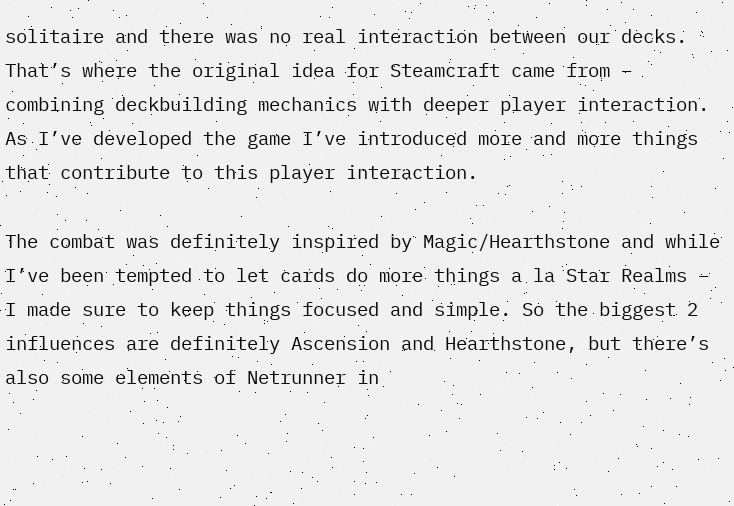solitaire and there was no real interaction between our decks. That’s where the original idea for Steamcraft came from – combining deckbuilding mechanics with deeper player interaction. As I’ve developed the game I’ve introduced more and more things that contribute to this player interaction.

The combat was definitely inspired by Magic/Hearthstone and while I’ve been tempted to let cards do more things a la Star Realms – I made sure to keep things focused and simple. So the biggest 2 influences are definitely Ascension and Hearthstone, but there’s also some elements of Netrunner in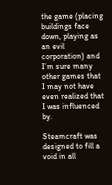the game (placing buildings face down, playing as an evil corporation) and I’m sure many other games that I may not have even realized that I was influenced by.

Steamcraft was designed to fill a void in all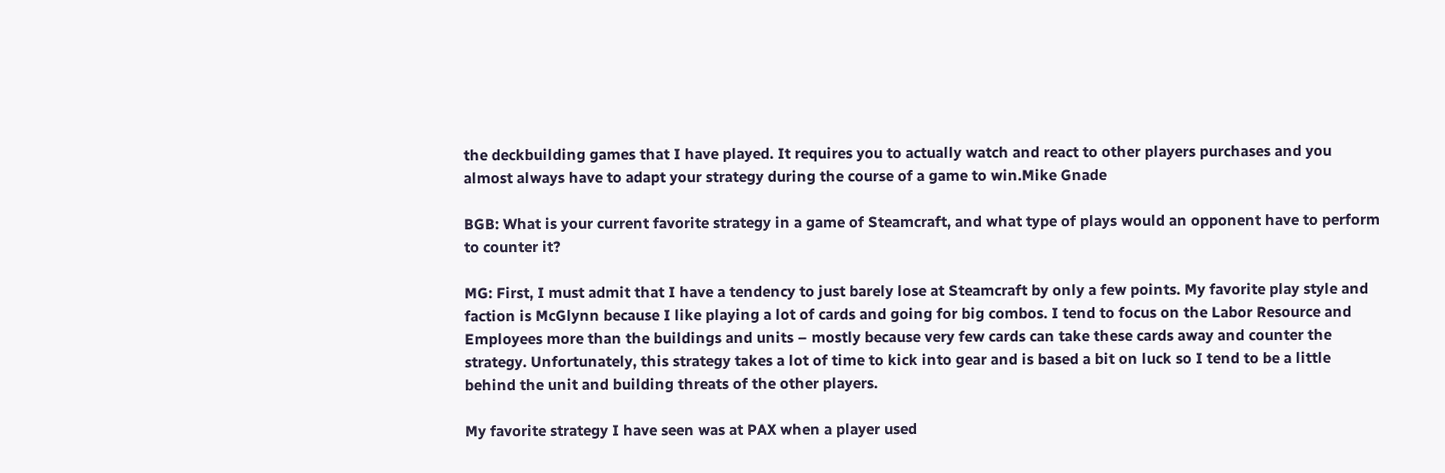the deckbuilding games that I have played. It requires you to actually watch and react to other players purchases and you almost always have to adapt your strategy during the course of a game to win.Mike Gnade

BGB: What is your current favorite strategy in a game of Steamcraft, and what type of plays would an opponent have to perform to counter it?

MG: First, I must admit that I have a tendency to just barely lose at Steamcraft by only a few points. My favorite play style and faction is McGlynn because I like playing a lot of cards and going for big combos. I tend to focus on the Labor Resource and Employees more than the buildings and units – mostly because very few cards can take these cards away and counter the strategy. Unfortunately, this strategy takes a lot of time to kick into gear and is based a bit on luck so I tend to be a little behind the unit and building threats of the other players.

My favorite strategy I have seen was at PAX when a player used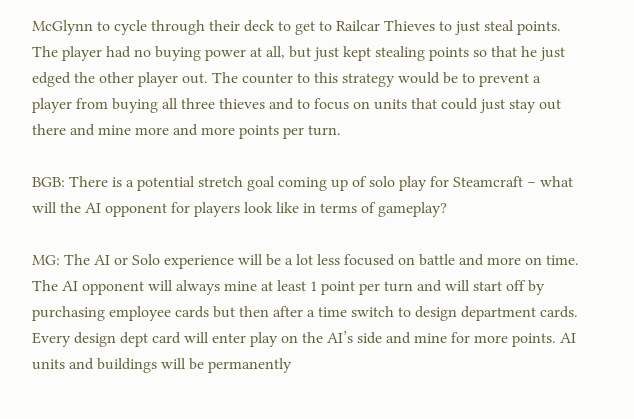McGlynn to cycle through their deck to get to Railcar Thieves to just steal points. The player had no buying power at all, but just kept stealing points so that he just edged the other player out. The counter to this strategy would be to prevent a player from buying all three thieves and to focus on units that could just stay out there and mine more and more points per turn.

BGB: There is a potential stretch goal coming up of solo play for Steamcraft – what will the AI opponent for players look like in terms of gameplay?

MG: The AI or Solo experience will be a lot less focused on battle and more on time. The AI opponent will always mine at least 1 point per turn and will start off by purchasing employee cards but then after a time switch to design department cards. Every design dept card will enter play on the AI’s side and mine for more points. AI units and buildings will be permanently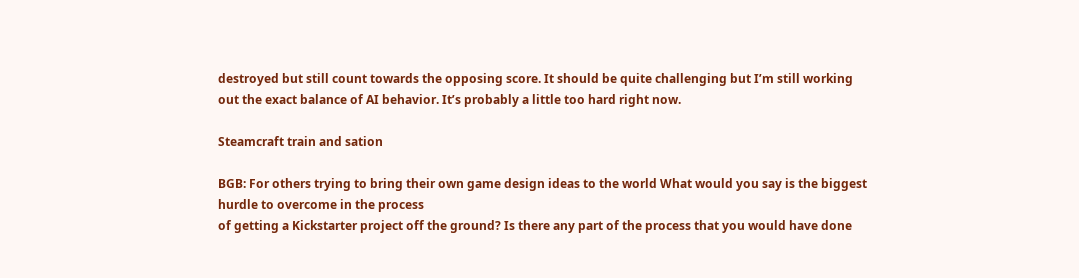destroyed but still count towards the opposing score. It should be quite challenging but I’m still working out the exact balance of AI behavior. It’s probably a little too hard right now.

Steamcraft train and sation

BGB: For others trying to bring their own game design ideas to the world What would you say is the biggest hurdle to overcome in the process
of getting a Kickstarter project off the ground? Is there any part of the process that you would have done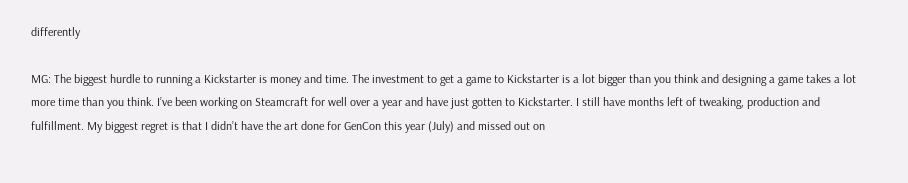differently

MG: The biggest hurdle to running a Kickstarter is money and time. The investment to get a game to Kickstarter is a lot bigger than you think and designing a game takes a lot more time than you think. I’ve been working on Steamcraft for well over a year and have just gotten to Kickstarter. I still have months left of tweaking, production and fulfillment. My biggest regret is that I didn’t have the art done for GenCon this year (July) and missed out on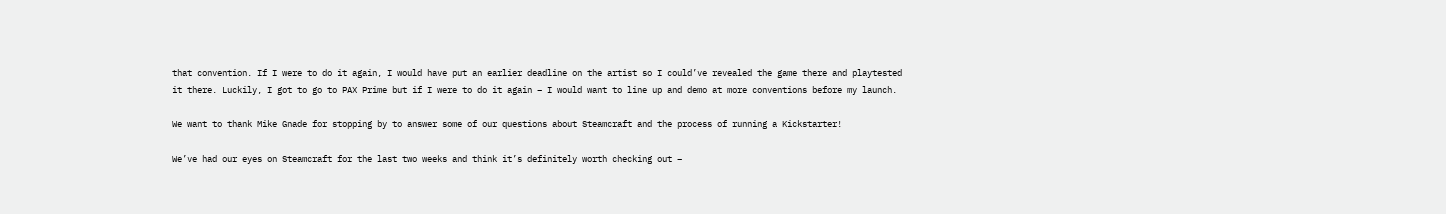that convention. If I were to do it again, I would have put an earlier deadline on the artist so I could’ve revealed the game there and playtested it there. Luckily, I got to go to PAX Prime but if I were to do it again – I would want to line up and demo at more conventions before my launch.

We want to thank Mike Gnade for stopping by to answer some of our questions about Steamcraft and the process of running a Kickstarter!

We’ve had our eyes on Steamcraft for the last two weeks and think it’s definitely worth checking out –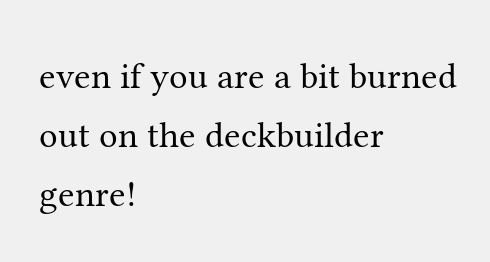even if you are a bit burned out on the deckbuilder genre!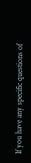If you have any specific questions of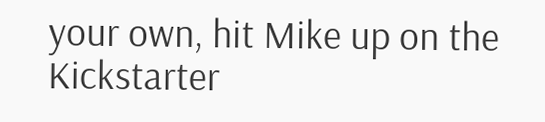your own, hit Mike up on the Kickstarter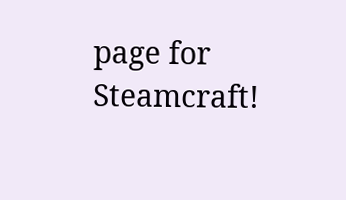page for Steamcraft!